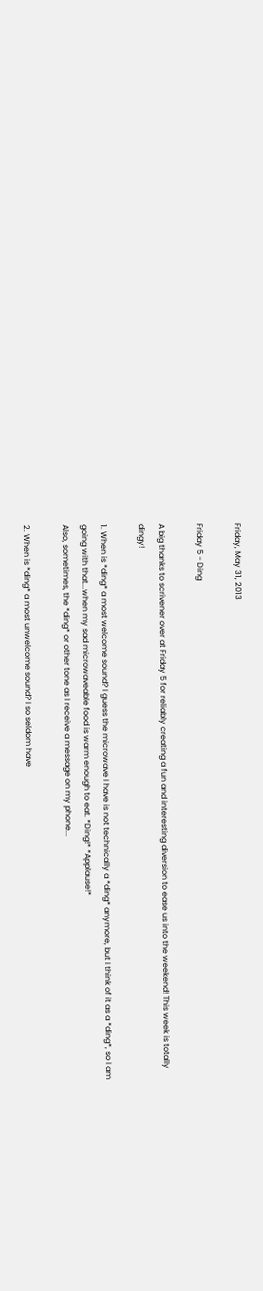Friday, May 31, 2013

Friday 5 - Ding

A big thanks to scrivener over at Friday 5 for reliably creating a fun and interesting diversion to ease us into the weekend! This week is totally dingy!

1. When is *ding* a most welcome sound? I guess the microwave I have is not technically a *ding* anymore, but I think of it as a *ding*, so I am going with that...when my sad microwaveable food is warm enough to eat. *Ding!* *Applause!*
Also, sometimes, the *ding* or other tone as I receive a message on my phone...

2. When is *ding* a most unwelcome sound? I so seldom have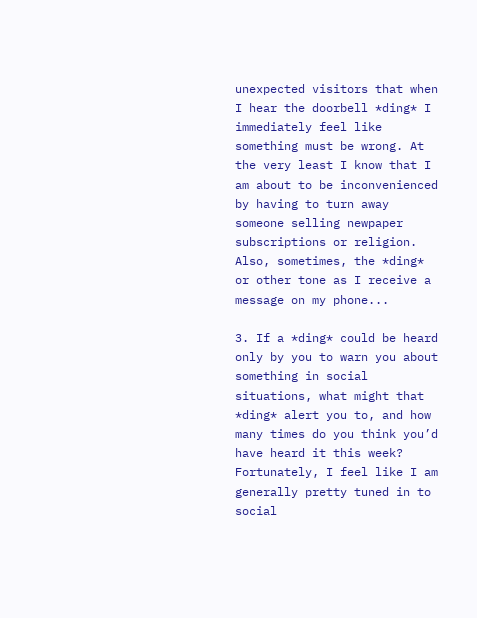unexpected visitors that when I hear the doorbell *ding* I immediately feel like something must be wrong. At the very least I know that I am about to be inconvenienced by having to turn away someone selling newpaper subscriptions or religion.
Also, sometimes, the *ding* or other tone as I receive a message on my phone...

3. If a *ding* could be heard only by you to warn you about something in social situations, what might that *ding* alert you to, and how many times do you think you’d have heard it this week? Fortunately, I feel like I am generally pretty tuned in to social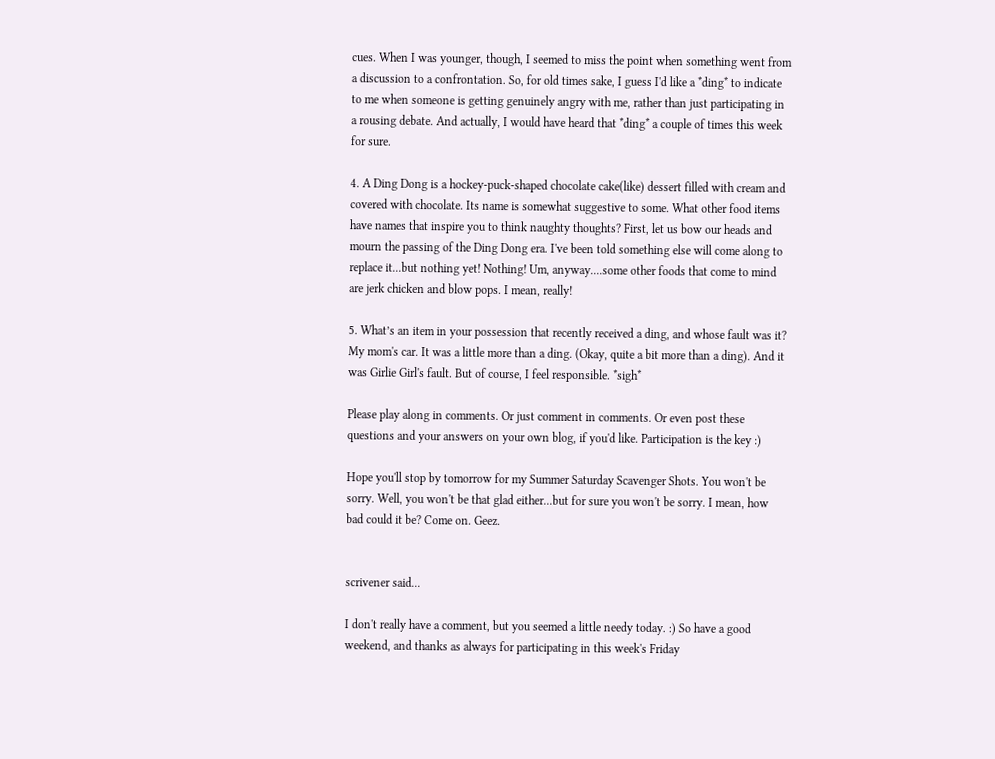cues. When I was younger, though, I seemed to miss the point when something went from a discussion to a confrontation. So, for old times sake, I guess I'd like a *ding* to indicate to me when someone is getting genuinely angry with me, rather than just participating in a rousing debate. And actually, I would have heard that *ding* a couple of times this week for sure.

4. A Ding Dong is a hockey-puck-shaped chocolate cake(like) dessert filled with cream and covered with chocolate. Its name is somewhat suggestive to some. What other food items have names that inspire you to think naughty thoughts? First, let us bow our heads and mourn the passing of the Ding Dong era. I've been told something else will come along to replace it...but nothing yet! Nothing! Um, anyway....some other foods that come to mind are jerk chicken and blow pops. I mean, really!

5. What’s an item in your possession that recently received a ding, and whose fault was it? My mom's car. It was a little more than a ding. (Okay, quite a bit more than a ding). And it was Girlie Girl's fault. But of course, I feel responsible. *sigh*

Please play along in comments. Or just comment in comments. Or even post these questions and your answers on your own blog, if you'd like. Participation is the key :)

Hope you'll stop by tomorrow for my Summer Saturday Scavenger Shots. You won't be sorry. Well, you won't be that glad either...but for sure you won't be sorry. I mean, how bad could it be? Come on. Geez.


scrivener said...

I don't really have a comment, but you seemed a little needy today. :) So have a good weekend, and thanks as always for participating in this week's Friday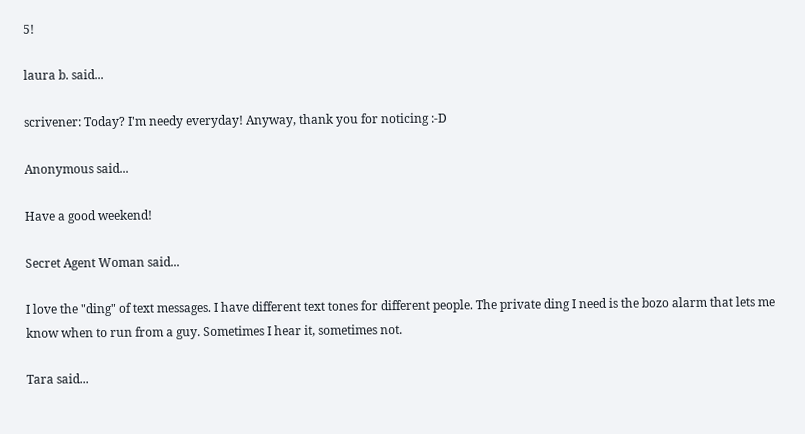5!

laura b. said...

scrivener: Today? I'm needy everyday! Anyway, thank you for noticing :-D

Anonymous said...

Have a good weekend!

Secret Agent Woman said...

I love the "ding" of text messages. I have different text tones for different people. The private ding I need is the bozo alarm that lets me know when to run from a guy. Sometimes I hear it, sometimes not.

Tara said...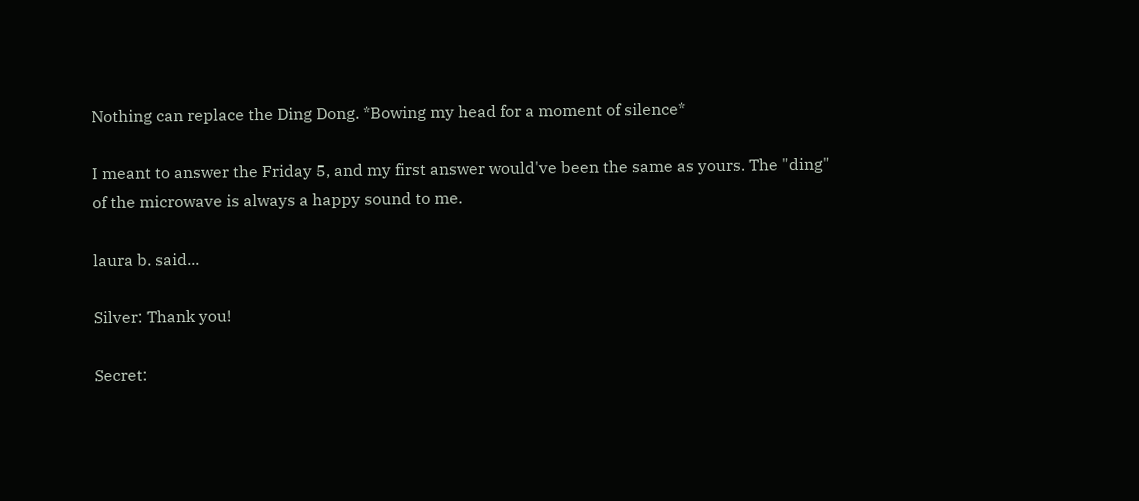Nothing can replace the Ding Dong. *Bowing my head for a moment of silence*

I meant to answer the Friday 5, and my first answer would've been the same as yours. The "ding" of the microwave is always a happy sound to me.

laura b. said...

Silver: Thank you!

Secret: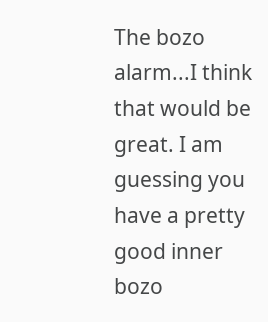The bozo alarm...I think that would be great. I am guessing you have a pretty good inner bozo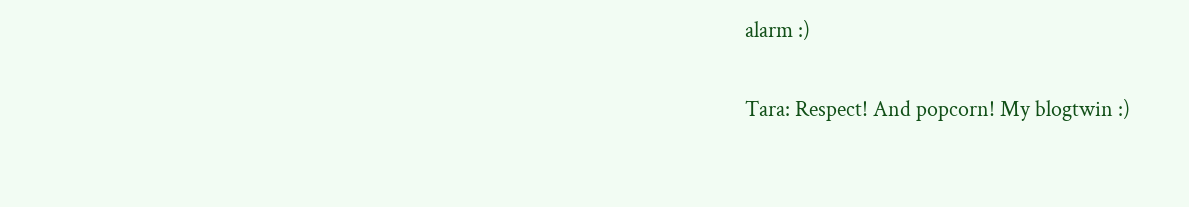alarm :)

Tara: Respect! And popcorn! My blogtwin :)